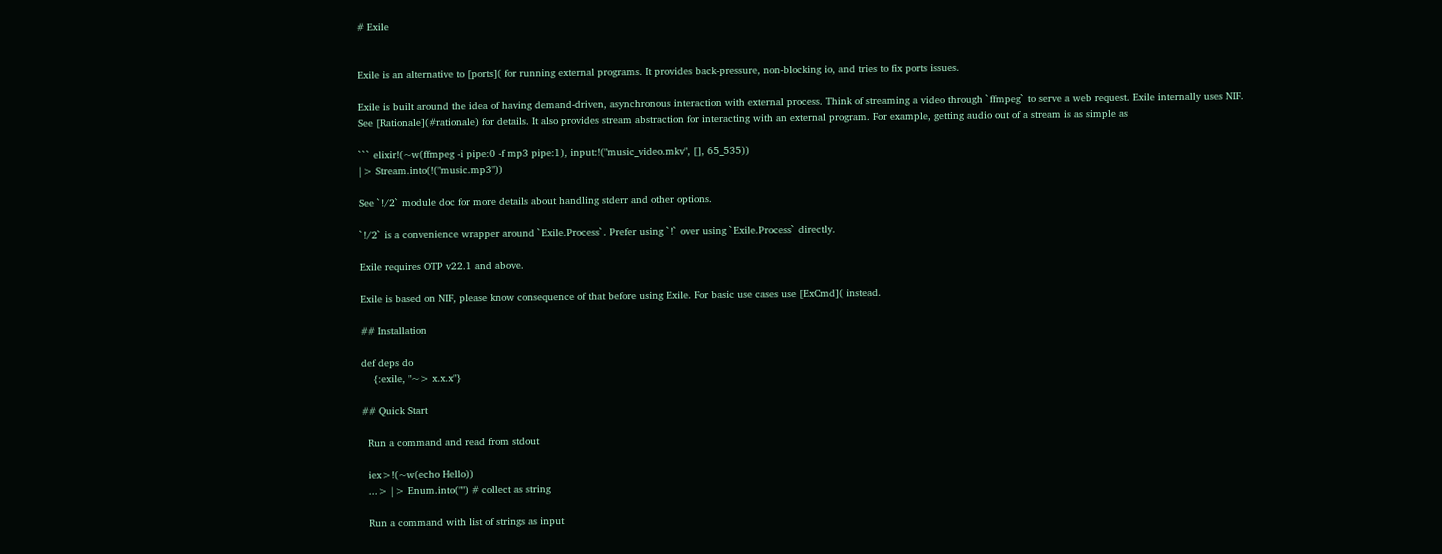# Exile


Exile is an alternative to [ports]( for running external programs. It provides back-pressure, non-blocking io, and tries to fix ports issues.

Exile is built around the idea of having demand-driven, asynchronous interaction with external process. Think of streaming a video through `ffmpeg` to serve a web request. Exile internally uses NIF. See [Rationale](#rationale) for details. It also provides stream abstraction for interacting with an external program. For example, getting audio out of a stream is as simple as

``` elixir!(~w(ffmpeg -i pipe:0 -f mp3 pipe:1), input:!("music_video.mkv", [], 65_535))
|> Stream.into(!("music.mp3"))

See `!/2` module doc for more details about handling stderr and other options.

`!/2` is a convenience wrapper around `Exile.Process`. Prefer using `!` over using `Exile.Process` directly.

Exile requires OTP v22.1 and above.

Exile is based on NIF, please know consequence of that before using Exile. For basic use cases use [ExCmd]( instead.

## Installation

def deps do
    {:exile, "~> x.x.x"}

## Quick Start

  Run a command and read from stdout

  iex>!(~w(echo Hello))
  ...> |> Enum.into("") # collect as string

  Run a command with list of strings as input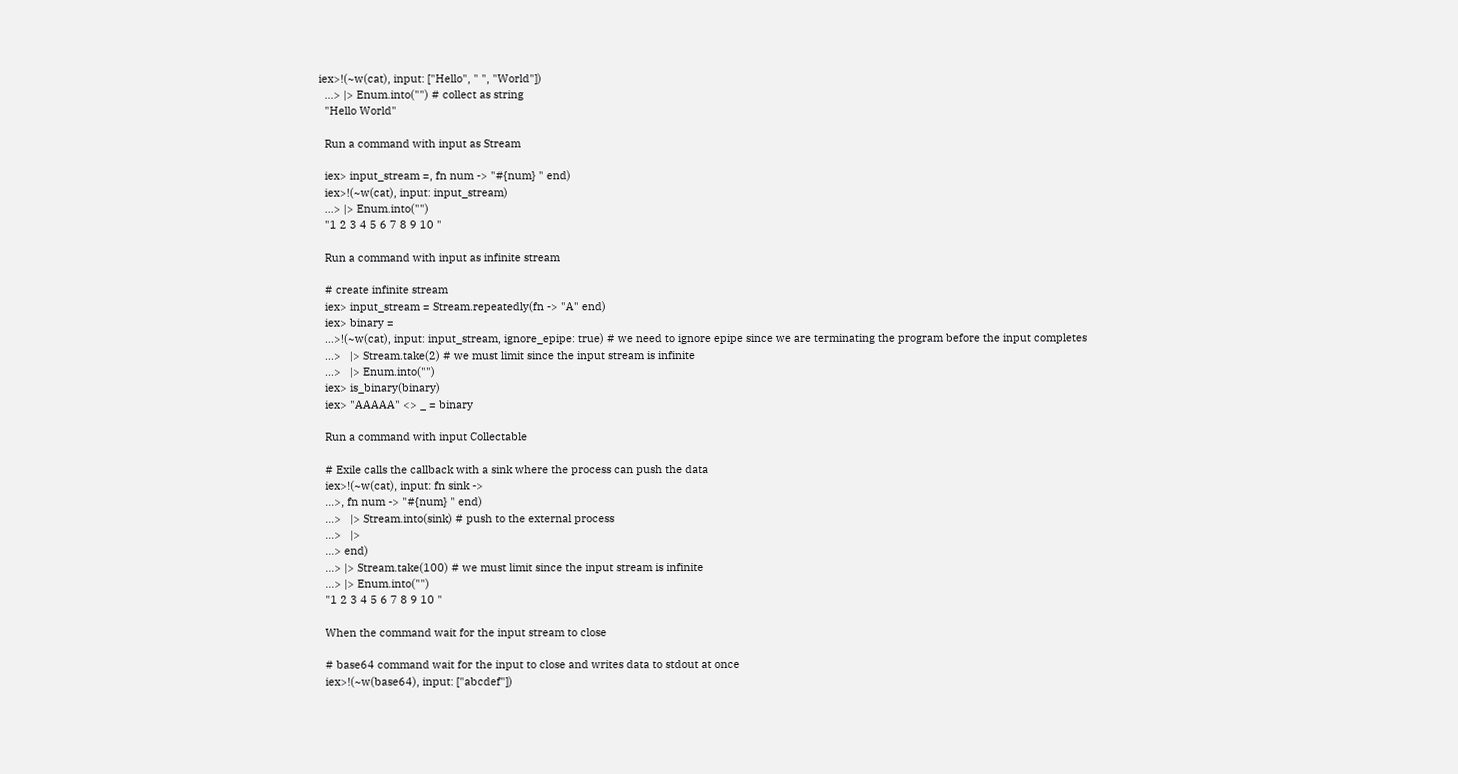iex>!(~w(cat), input: ["Hello", " ", "World"])
  ...> |> Enum.into("") # collect as string
  "Hello World"

  Run a command with input as Stream

  iex> input_stream =, fn num -> "#{num} " end)
  iex>!(~w(cat), input: input_stream)
  ...> |> Enum.into("")
  "1 2 3 4 5 6 7 8 9 10 "

  Run a command with input as infinite stream

  # create infinite stream
  iex> input_stream = Stream.repeatedly(fn -> "A" end)
  iex> binary =
  ...>!(~w(cat), input: input_stream, ignore_epipe: true) # we need to ignore epipe since we are terminating the program before the input completes
  ...>   |> Stream.take(2) # we must limit since the input stream is infinite
  ...>   |> Enum.into("")
  iex> is_binary(binary)
  iex> "AAAAA" <> _ = binary

  Run a command with input Collectable

  # Exile calls the callback with a sink where the process can push the data
  iex>!(~w(cat), input: fn sink ->
  ...>, fn num -> "#{num} " end)
  ...>   |> Stream.into(sink) # push to the external process
  ...>   |>
  ...> end)
  ...> |> Stream.take(100) # we must limit since the input stream is infinite
  ...> |> Enum.into("")
  "1 2 3 4 5 6 7 8 9 10 "

  When the command wait for the input stream to close

  # base64 command wait for the input to close and writes data to stdout at once
  iex>!(~w(base64), input: ["abcdef"])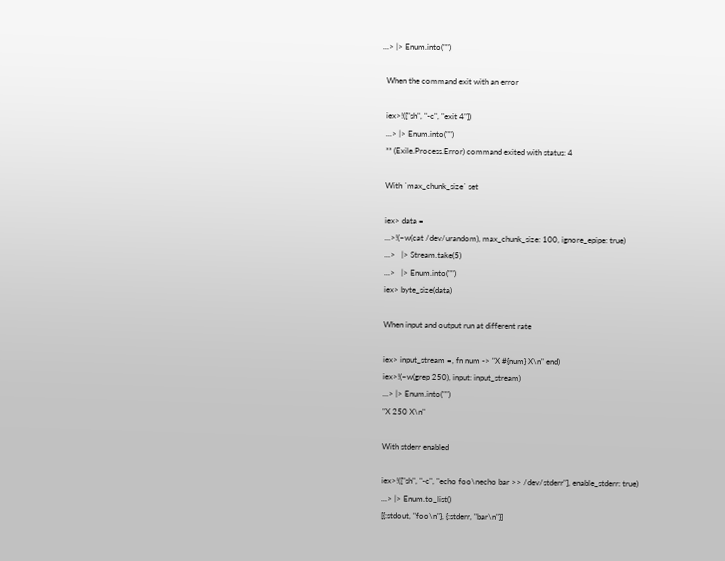...> |> Enum.into("")

  When the command exit with an error

  iex>!(["sh", "-c", "exit 4"])
  ...> |> Enum.into("")
  ** (Exile.Process.Error) command exited with status: 4

  With `max_chunk_size` set

  iex> data =
  ...>!(~w(cat /dev/urandom), max_chunk_size: 100, ignore_epipe: true)
  ...>   |> Stream.take(5)
  ...>   |> Enum.into("")
  iex> byte_size(data)

  When input and output run at different rate

  iex> input_stream =, fn num -> "X #{num} X\n" end)
  iex>!(~w(grep 250), input: input_stream)
  ...> |> Enum.into("")
  "X 250 X\n"

  With stderr enabled

  iex>!(["sh", "-c", "echo foo\necho bar >> /dev/stderr"], enable_stderr: true)
  ...> |> Enum.to_list()
  [{:stdout, "foo\n"}, {:stderr, "bar\n"}]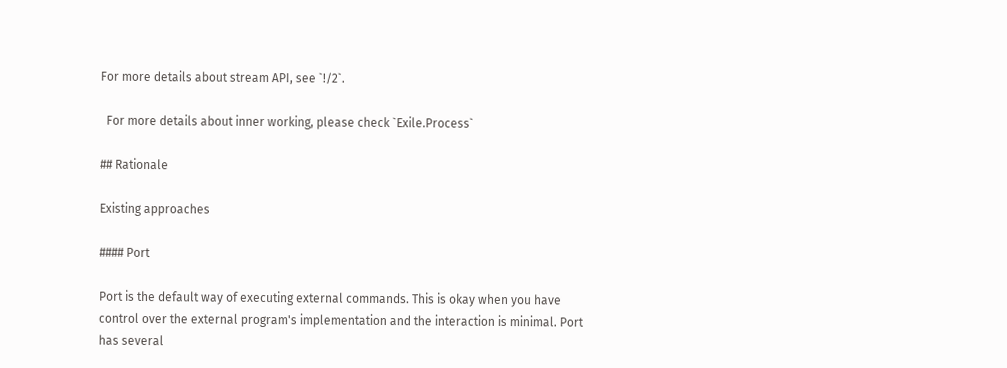For more details about stream API, see `!/2`.

  For more details about inner working, please check `Exile.Process`

## Rationale

Existing approaches

#### Port

Port is the default way of executing external commands. This is okay when you have control over the external program's implementation and the interaction is minimal. Port has several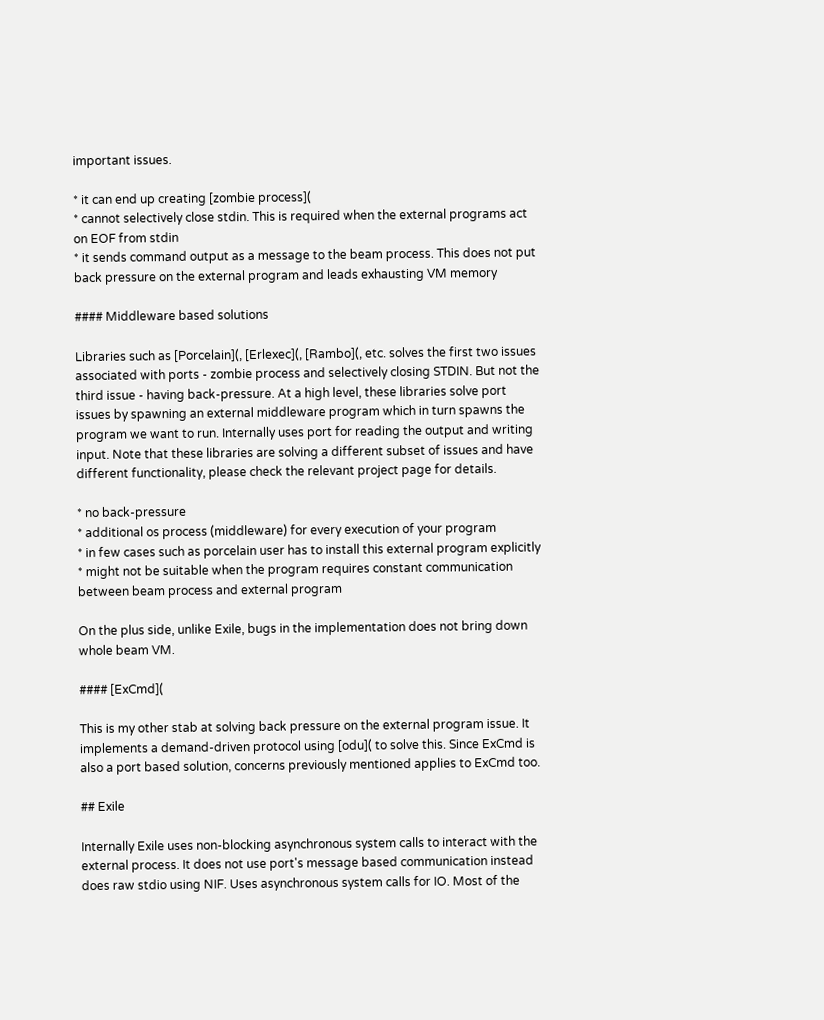important issues.

* it can end up creating [zombie process](
* cannot selectively close stdin. This is required when the external programs act on EOF from stdin
* it sends command output as a message to the beam process. This does not put back pressure on the external program and leads exhausting VM memory

#### Middleware based solutions

Libraries such as [Porcelain](, [Erlexec](, [Rambo](, etc. solves the first two issues associated with ports - zombie process and selectively closing STDIN. But not the third issue - having back-pressure. At a high level, these libraries solve port issues by spawning an external middleware program which in turn spawns the program we want to run. Internally uses port for reading the output and writing input. Note that these libraries are solving a different subset of issues and have different functionality, please check the relevant project page for details.

* no back-pressure
* additional os process (middleware) for every execution of your program
* in few cases such as porcelain user has to install this external program explicitly
* might not be suitable when the program requires constant communication between beam process and external program

On the plus side, unlike Exile, bugs in the implementation does not bring down whole beam VM.

#### [ExCmd](

This is my other stab at solving back pressure on the external program issue. It implements a demand-driven protocol using [odu]( to solve this. Since ExCmd is also a port based solution, concerns previously mentioned applies to ExCmd too.

## Exile

Internally Exile uses non-blocking asynchronous system calls to interact with the external process. It does not use port's message based communication instead does raw stdio using NIF. Uses asynchronous system calls for IO. Most of the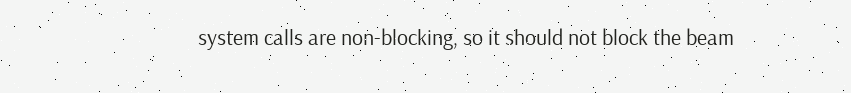system calls are non-blocking, so it should not block the beam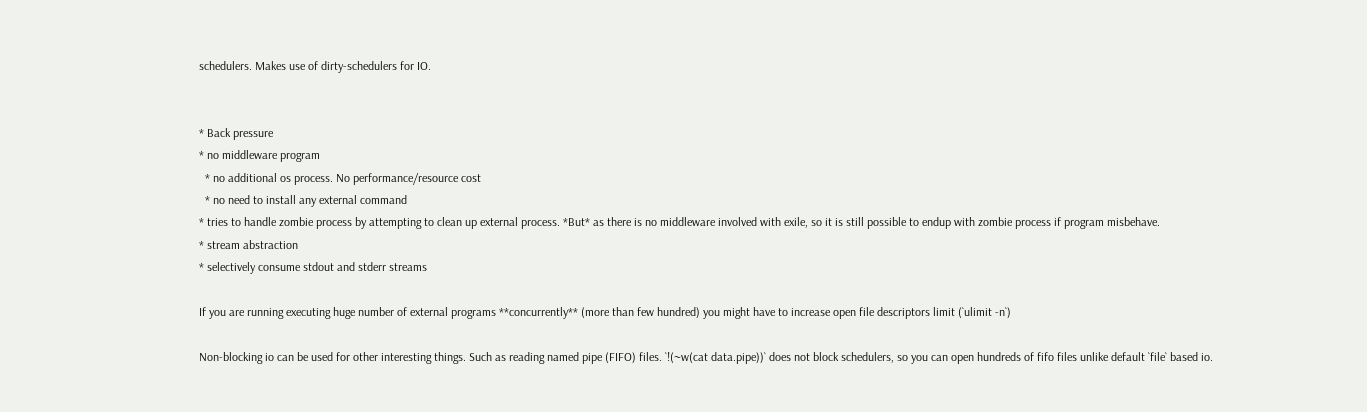schedulers. Makes use of dirty-schedulers for IO.


* Back pressure
* no middleware program
  * no additional os process. No performance/resource cost
  * no need to install any external command
* tries to handle zombie process by attempting to clean up external process. *But* as there is no middleware involved with exile, so it is still possible to endup with zombie process if program misbehave.
* stream abstraction
* selectively consume stdout and stderr streams

If you are running executing huge number of external programs **concurrently** (more than few hundred) you might have to increase open file descriptors limit (`ulimit -n`)

Non-blocking io can be used for other interesting things. Such as reading named pipe (FIFO) files. `!(~w(cat data.pipe))` does not block schedulers, so you can open hundreds of fifo files unlike default `file` based io.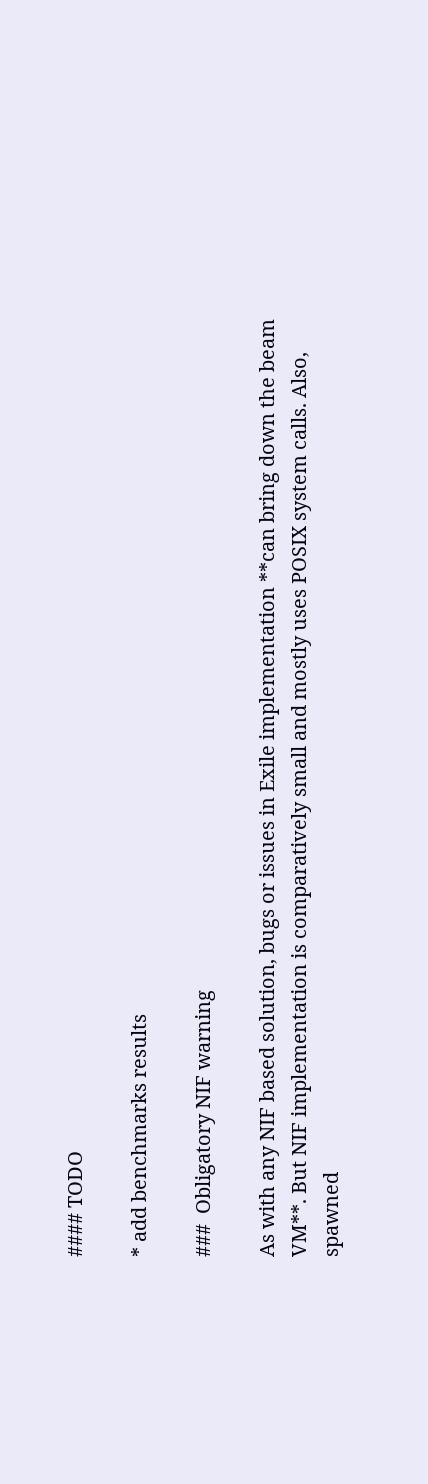#### TODO

* add benchmarks results

###  Obligatory NIF warning

As with any NIF based solution, bugs or issues in Exile implementation **can bring down the beam VM**. But NIF implementation is comparatively small and mostly uses POSIX system calls. Also, spawned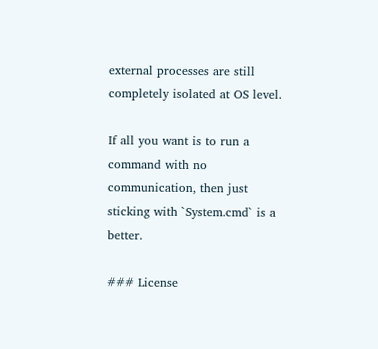external processes are still completely isolated at OS level.

If all you want is to run a command with no communication, then just sticking with `System.cmd` is a better.

### License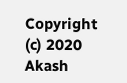Copyright (c) 2020 Akash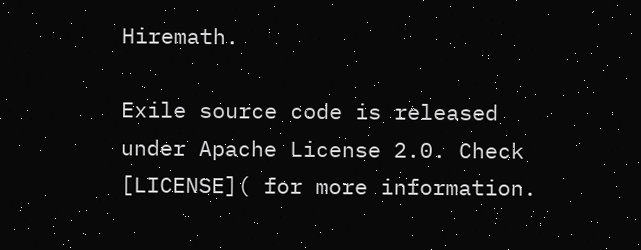Hiremath.

Exile source code is released under Apache License 2.0. Check [LICENSE]( for more information.